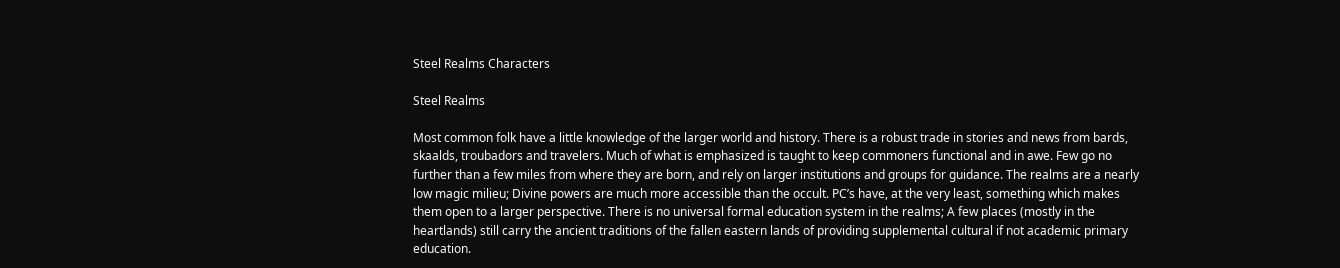Steel Realms Characters

Steel Realms

Most common folk have a little knowledge of the larger world and history. There is a robust trade in stories and news from bards, skaalds, troubadors and travelers. Much of what is emphasized is taught to keep commoners functional and in awe. Few go no further than a few miles from where they are born, and rely on larger institutions and groups for guidance. The realms are a nearly low magic milieu; Divine powers are much more accessible than the occult. PC’s have, at the very least, something which makes them open to a larger perspective. There is no universal formal education system in the realms; A few places (mostly in the heartlands) still carry the ancient traditions of the fallen eastern lands of providing supplemental cultural if not academic primary education.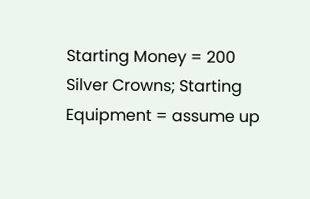Starting Money = 200 Silver Crowns; Starting Equipment = assume up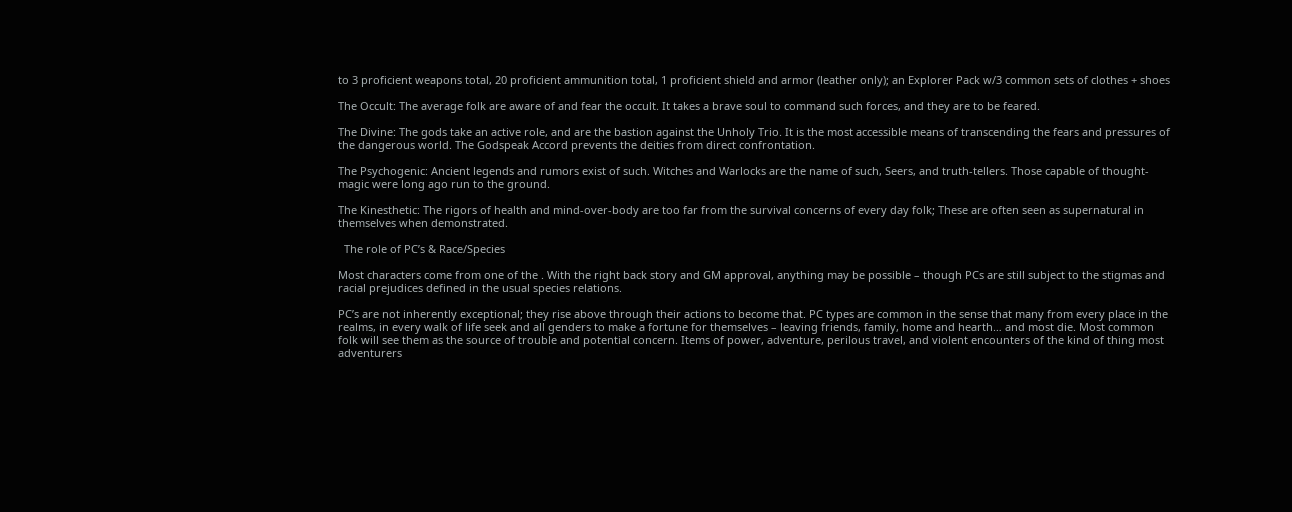to 3 proficient weapons total, 20 proficient ammunition total, 1 proficient shield and armor (leather only); an Explorer Pack w/3 common sets of clothes + shoes

The Occult: The average folk are aware of and fear the occult. It takes a brave soul to command such forces, and they are to be feared.

The Divine: The gods take an active role, and are the bastion against the Unholy Trio. It is the most accessible means of transcending the fears and pressures of the dangerous world. The Godspeak Accord prevents the deities from direct confrontation.

The Psychogenic: Ancient legends and rumors exist of such. Witches and Warlocks are the name of such, Seers, and truth-tellers. Those capable of thought-magic were long ago run to the ground.

The Kinesthetic: The rigors of health and mind-over-body are too far from the survival concerns of every day folk; These are often seen as supernatural in themselves when demonstrated.

  The role of PC’s & Race/Species

Most characters come from one of the . With the right back story and GM approval, anything may be possible – though PCs are still subject to the stigmas and racial prejudices defined in the usual species relations.

PC’s are not inherently exceptional; they rise above through their actions to become that. PC types are common in the sense that many from every place in the realms, in every walk of life seek and all genders to make a fortune for themselves – leaving friends, family, home and hearth… and most die. Most common folk will see them as the source of trouble and potential concern. Items of power, adventure, perilous travel, and violent encounters of the kind of thing most adventurers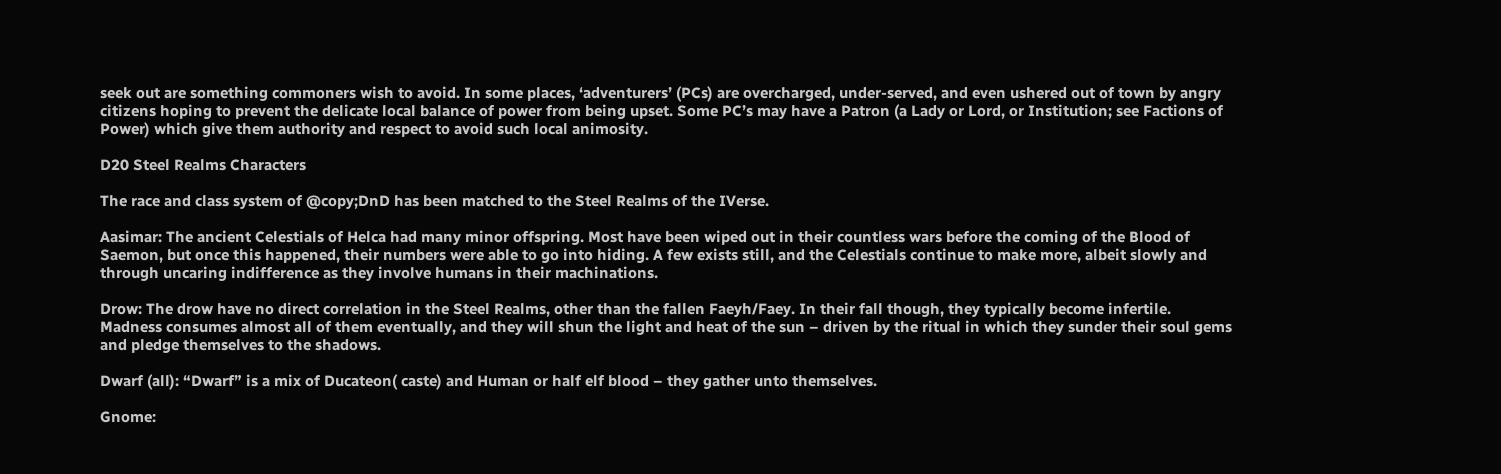seek out are something commoners wish to avoid. In some places, ‘adventurers’ (PCs) are overcharged, under-served, and even ushered out of town by angry citizens hoping to prevent the delicate local balance of power from being upset. Some PC’s may have a Patron (a Lady or Lord, or Institution; see Factions of Power) which give them authority and respect to avoid such local animosity.

D20 Steel Realms Characters

The race and class system of @copy;DnD has been matched to the Steel Realms of the IVerse.

Aasimar: The ancient Celestials of Helca had many minor offspring. Most have been wiped out in their countless wars before the coming of the Blood of Saemon, but once this happened, their numbers were able to go into hiding. A few exists still, and the Celestials continue to make more, albeit slowly and through uncaring indifference as they involve humans in their machinations.

Drow: The drow have no direct correlation in the Steel Realms, other than the fallen Faeyh/Faey. In their fall though, they typically become infertile. Madness consumes almost all of them eventually, and they will shun the light and heat of the sun – driven by the ritual in which they sunder their soul gems and pledge themselves to the shadows.

Dwarf (all): “Dwarf” is a mix of Ducateon( caste) and Human or half elf blood – they gather unto themselves.

Gnome: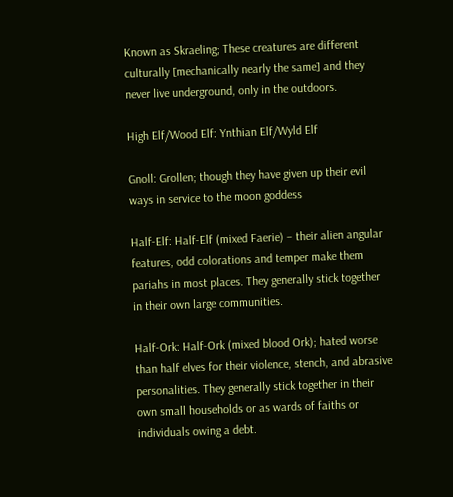Known as Skraeling; These creatures are different culturally [mechanically nearly the same] and they never live underground, only in the outdoors.

High Elf/Wood Elf: Ynthian Elf/Wyld Elf

Gnoll: Grollen; though they have given up their evil ways in service to the moon goddess

Half-Elf: Half-Elf (mixed Faerie) – their alien angular features, odd colorations and temper make them pariahs in most places. They generally stick together in their own large communities.

Half-Ork: Half-Ork (mixed blood Ork); hated worse than half elves for their violence, stench, and abrasive personalities. They generally stick together in their own small households or as wards of faiths or individuals owing a debt.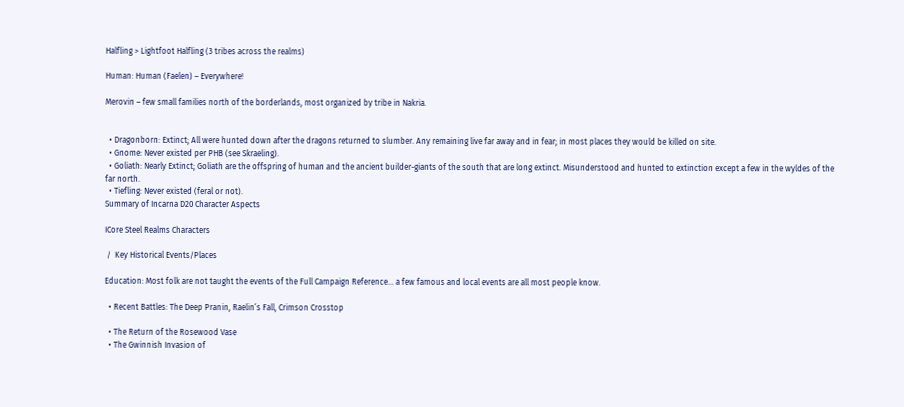Halfling > Lightfoot Halfling (3 tribes across the realms)

Human: Human (Faelen) – Everywhere!

Merovin – few small families north of the borderlands, most organized by tribe in Nakria.


  • Dragonborn: Extinct; All were hunted down after the dragons returned to slumber. Any remaining live far away and in fear; in most places they would be killed on site.
  • Gnome: Never existed per PHB (see Skraeling).
  • Goliath: Nearly Extinct; Goliath are the offspring of human and the ancient builder-giants of the south that are long extinct. Misunderstood and hunted to extinction except a few in the wyldes of the far north.
  • Tiefling: Never existed (feral or not).
Summary of Incarna D20 Character Aspects

ICore Steel Realms Characters

 /  Key Historical Events/Places

Education: Most folk are not taught the events of the Full Campaign Reference… a few famous and local events are all most people know.

  • Recent Battles: The Deep Pranin, Raelin’s Fall, Crimson Crosstop

  • The Return of the Rosewood Vase
  • The Gwinnish Invasion of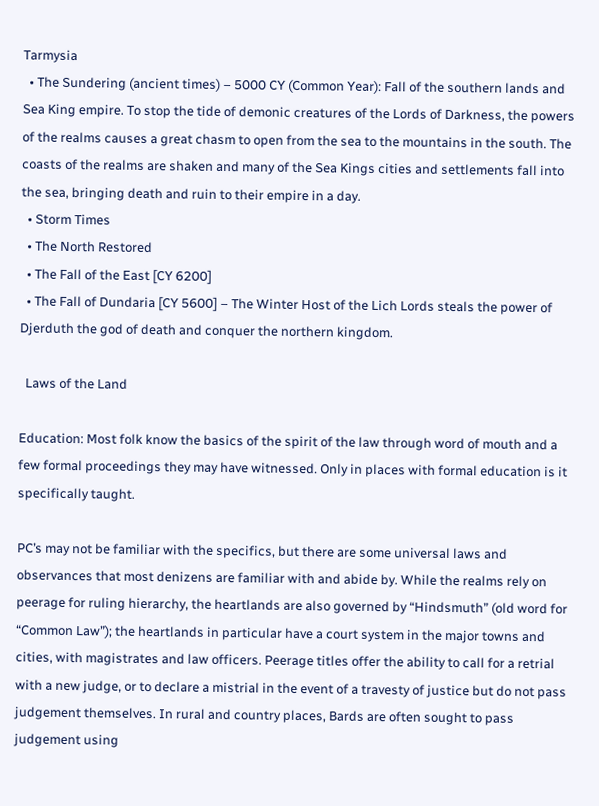Tarmysia
  • The Sundering (ancient times) – 5000 CY (Common Year): Fall of the southern lands and Sea King empire. To stop the tide of demonic creatures of the Lords of Darkness, the powers of the realms causes a great chasm to open from the sea to the mountains in the south. The coasts of the realms are shaken and many of the Sea Kings cities and settlements fall into the sea, bringing death and ruin to their empire in a day.
  • Storm Times
  • The North Restored
  • The Fall of the East [CY 6200]
  • The Fall of Dundaria [CY 5600] – The Winter Host of the Lich Lords steals the power of Djerduth the god of death and conquer the northern kingdom.

  Laws of the Land

Education: Most folk know the basics of the spirit of the law through word of mouth and a few formal proceedings they may have witnessed. Only in places with formal education is it specifically taught.

PC’s may not be familiar with the specifics, but there are some universal laws and observances that most denizens are familiar with and abide by. While the realms rely on peerage for ruling hierarchy, the heartlands are also governed by “Hindsmuth” (old word for “Common Law”); the heartlands in particular have a court system in the major towns and cities, with magistrates and law officers. Peerage titles offer the ability to call for a retrial with a new judge, or to declare a mistrial in the event of a travesty of justice but do not pass judgement themselves. In rural and country places, Bards are often sought to pass judgement using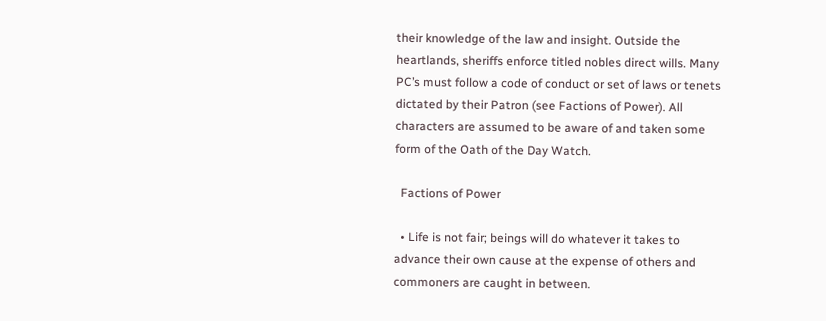their knowledge of the law and insight. Outside the heartlands, sheriffs enforce titled nobles direct wills. Many PC’s must follow a code of conduct or set of laws or tenets dictated by their Patron (see Factions of Power). All characters are assumed to be aware of and taken some form of the Oath of the Day Watch.

  Factions of Power

  • Life is not fair; beings will do whatever it takes to advance their own cause at the expense of others and commoners are caught in between.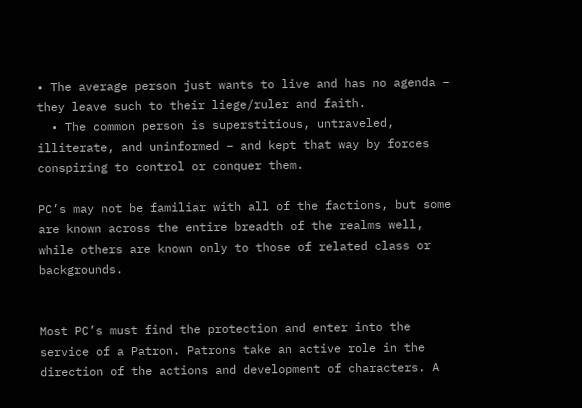• The average person just wants to live and has no agenda – they leave such to their liege/ruler and faith.
  • The common person is superstitious, untraveled, illiterate, and uninformed – and kept that way by forces conspiring to control or conquer them.

PC’s may not be familiar with all of the factions, but some are known across the entire breadth of the realms well, while others are known only to those of related class or backgrounds.


Most PC’s must find the protection and enter into the service of a Patron. Patrons take an active role in the direction of the actions and development of characters. A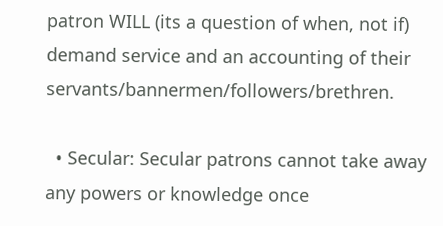patron WILL (its a question of when, not if) demand service and an accounting of their servants/bannermen/followers/brethren.

  • Secular: Secular patrons cannot take away any powers or knowledge once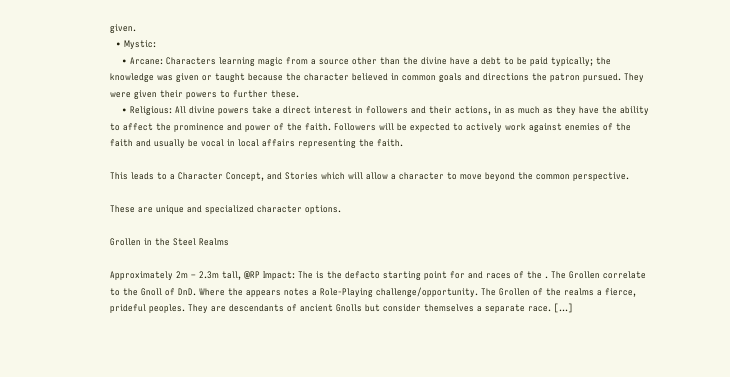given.
  • Mystic:
    • Arcane: Characters learning magic from a source other than the divine have a debt to be paid typically; the knowledge was given or taught because the character believed in common goals and directions the patron pursued. They were given their powers to further these.
    • Religious: All divine powers take a direct interest in followers and their actions, in as much as they have the ability to affect the prominence and power of the faith. Followers will be expected to actively work against enemies of the faith and usually be vocal in local affairs representing the faith.

This leads to a Character Concept, and Stories which will allow a character to move beyond the common perspective.

These are unique and specialized character options.

Grollen in the Steel Realms

Approximately 2m – 2.3m tall, @RP Impact: The is the defacto starting point for and races of the . The Grollen correlate to the Gnoll of DnD. Where the appears notes a Role-Playing challenge/opportunity. The Grollen of the realms a fierce, prideful peoples. They are descendants of ancient Gnolls but consider themselves a separate race. […]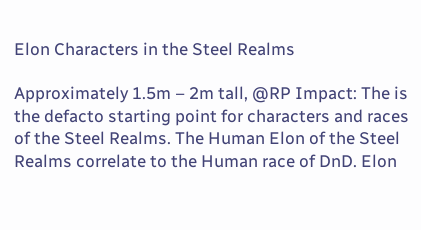Elon Characters in the Steel Realms

Approximately 1.5m – 2m tall, @RP Impact: The is the defacto starting point for characters and races of the Steel Realms. The Human Elon of the Steel Realms correlate to the Human race of DnD. Elon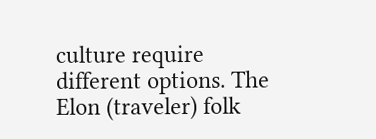culture require different options. The Elon (traveler) folk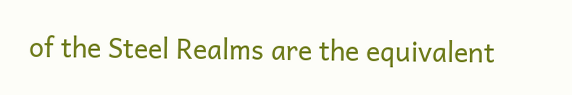of the Steel Realms are the equivalent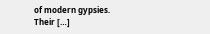of modern gypsies. Their […]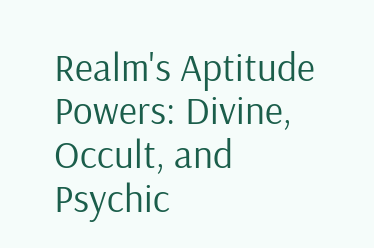Realm's Aptitude Powers: Divine, Occult, and Psychic